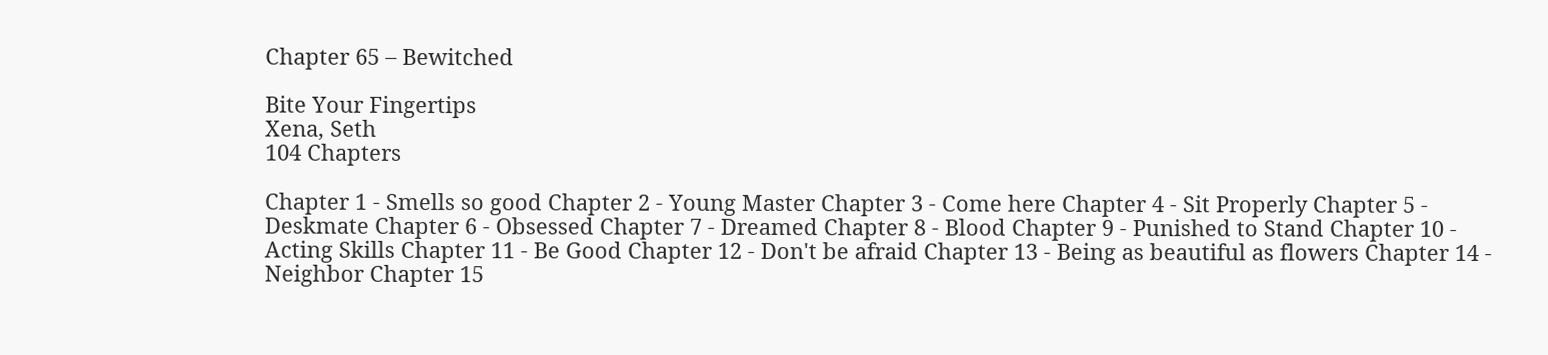Chapter 65 – Bewitched

Bite Your Fingertips
Xena, Seth
104 Chapters

Chapter 1 - Smells so good Chapter 2 - Young Master Chapter 3 - Come here Chapter 4 - Sit Properly Chapter 5 - Deskmate Chapter 6 - Obsessed Chapter 7 - Dreamed Chapter 8 - Blood Chapter 9 - Punished to Stand Chapter 10 - Acting Skills Chapter 11 - Be Good Chapter 12 - Don't be afraid Chapter 13 - Being as beautiful as flowers Chapter 14 - Neighbor Chapter 15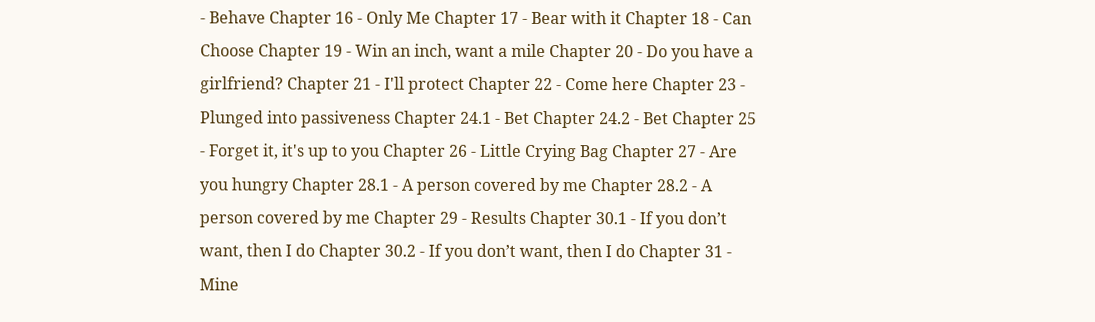- Behave Chapter 16 - Only Me Chapter 17 - Bear with it Chapter 18 - Can Choose Chapter 19 - Win an inch, want a mile Chapter 20 - Do you have a girlfriend? Chapter 21 - I'll protect Chapter 22 - Come here Chapter 23 - Plunged into passiveness Chapter 24.1 - Bet Chapter 24.2 - Bet Chapter 25 - Forget it, it's up to you Chapter 26 - Little Crying Bag Chapter 27 - Are you hungry Chapter 28.1 - A person covered by me Chapter 28.2 - A person covered by me Chapter 29 - Results Chapter 30.1 - If you don’t want, then I do Chapter 30.2 - If you don’t want, then I do Chapter 31 - Mine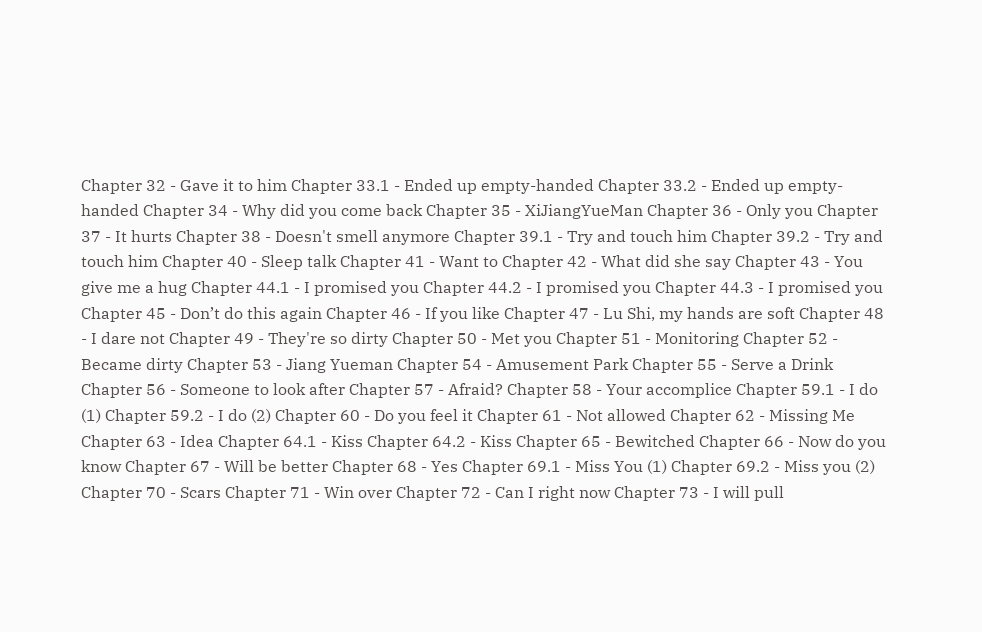Chapter 32 - Gave it to him Chapter 33.1 - Ended up empty-handed Chapter 33.2 - Ended up empty-handed Chapter 34 - Why did you come back Chapter 35 - XiJiangYueMan Chapter 36 - Only you Chapter 37 - It hurts Chapter 38 - Doesn't smell anymore Chapter 39.1 - Try and touch him Chapter 39.2 - Try and touch him Chapter 40 - Sleep talk Chapter 41 - Want to Chapter 42 - What did she say Chapter 43 - You give me a hug Chapter 44.1 - I promised you Chapter 44.2 - I promised you Chapter 44.3 - I promised you Chapter 45 - Don’t do this again Chapter 46 - If you like Chapter 47 - Lu Shi, my hands are soft Chapter 48 - I dare not Chapter 49 - They're so dirty Chapter 50 - Met you Chapter 51 - Monitoring Chapter 52 - Became dirty Chapter 53 - Jiang Yueman Chapter 54 - Amusement Park Chapter 55 - Serve a Drink Chapter 56 - Someone to look after Chapter 57 - Afraid? Chapter 58 - Your accomplice Chapter 59.1 - I do (1) Chapter 59.2 - I do (2) Chapter 60 - Do you feel it Chapter 61 - Not allowed Chapter 62 - Missing Me Chapter 63 - Idea Chapter 64.1 - Kiss Chapter 64.2 - Kiss Chapter 65 - Bewitched Chapter 66 - Now do you know Chapter 67 - Will be better Chapter 68 - Yes Chapter 69.1 - Miss You (1) Chapter 69.2 - Miss you (2) Chapter 70 - Scars Chapter 71 - Win over Chapter 72 - Can I right now Chapter 73 - I will pull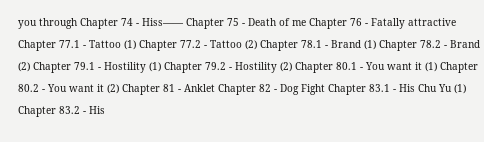you through Chapter 74 - Hiss—— Chapter 75 - Death of me Chapter 76 - Fatally attractive Chapter 77.1 - Tattoo (1) Chapter 77.2 - Tattoo (2) Chapter 78.1 - Brand (1) Chapter 78.2 - Brand (2) Chapter 79.1 - Hostility (1) Chapter 79.2 - Hostility (2) Chapter 80.1 - You want it (1) Chapter 80.2 - You want it (2) Chapter 81 - Anklet Chapter 82 - Dog Fight Chapter 83.1 - His Chu Yu (1) Chapter 83.2 - His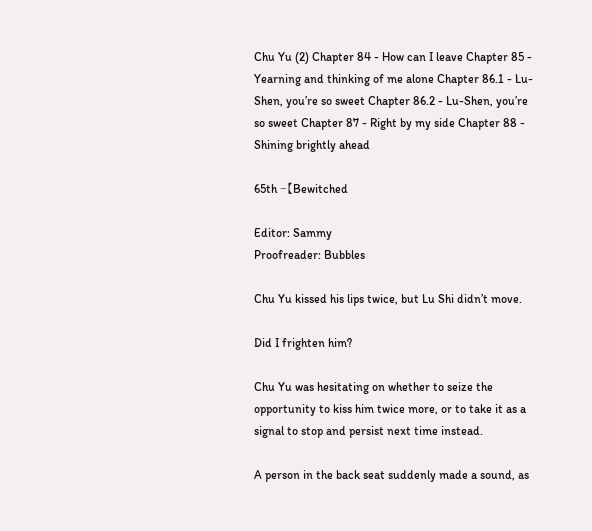Chu Yu (2) Chapter 84 - How can I leave Chapter 85 - Yearning and thinking of me alone Chapter 86.1 - Lu-Shen, you’re so sweet Chapter 86.2 - Lu-Shen, you’re so sweet Chapter 87 - Right by my side Chapter 88 - Shining brightly ahead

65th –【Bewitched

Editor: Sammy
Proofreader: Bubbles

Chu Yu kissed his lips twice, but Lu Shi didn’t move.

Did I frighten him?

Chu Yu was hesitating on whether to seize the opportunity to kiss him twice more, or to take it as a signal to stop and persist next time instead.

A person in the back seat suddenly made a sound, as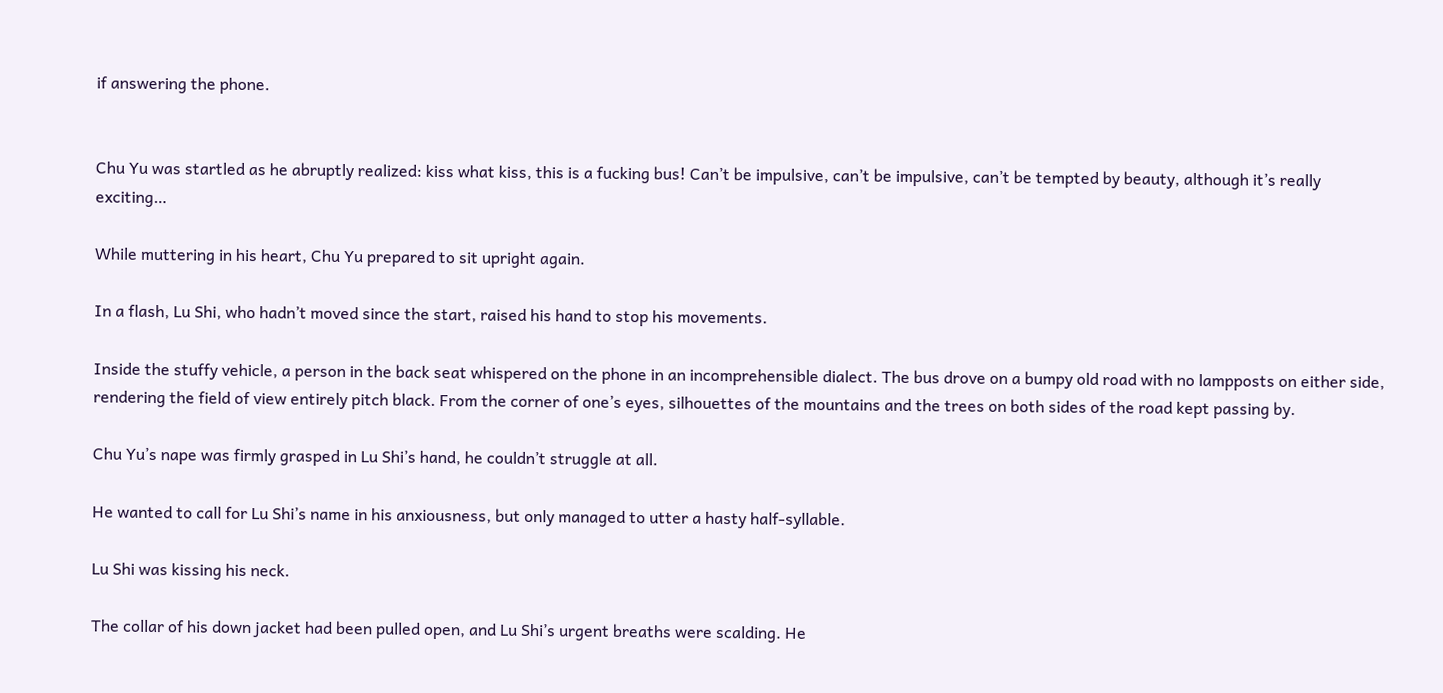if answering the phone.


Chu Yu was startled as he abruptly realized: kiss what kiss, this is a fucking bus! Can’t be impulsive, can’t be impulsive, can’t be tempted by beauty, although it’s really exciting…

While muttering in his heart, Chu Yu prepared to sit upright again.

In a flash, Lu Shi, who hadn’t moved since the start, raised his hand to stop his movements.

Inside the stuffy vehicle, a person in the back seat whispered on the phone in an incomprehensible dialect. The bus drove on a bumpy old road with no lampposts on either side, rendering the field of view entirely pitch black. From the corner of one’s eyes, silhouettes of the mountains and the trees on both sides of the road kept passing by.

Chu Yu’s nape was firmly grasped in Lu Shi’s hand, he couldn’t struggle at all.

He wanted to call for Lu Shi’s name in his anxiousness, but only managed to utter a hasty half-syllable.

Lu Shi was kissing his neck.

The collar of his down jacket had been pulled open, and Lu Shi’s urgent breaths were scalding. He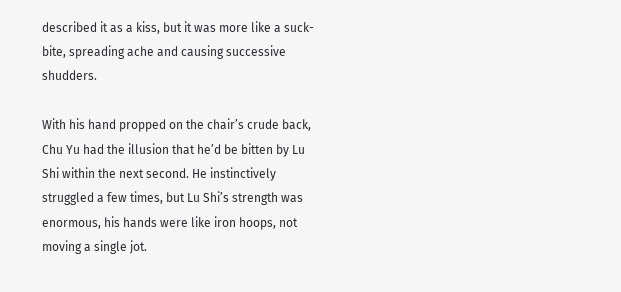described it as a kiss, but it was more like a suck-bite, spreading ache and causing successive shudders.

With his hand propped on the chair’s crude back, Chu Yu had the illusion that he’d be bitten by Lu Shi within the next second. He instinctively struggled a few times, but Lu Shi’s strength was enormous, his hands were like iron hoops, not moving a single jot.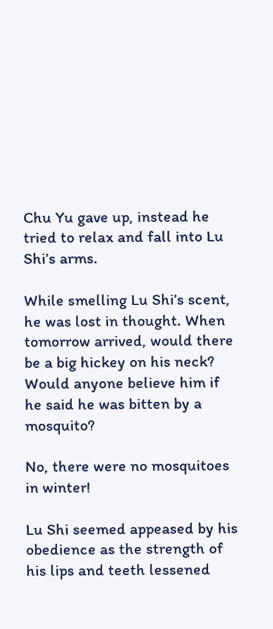Chu Yu gave up, instead he tried to relax and fall into Lu Shi’s arms.

While smelling Lu Shi’s scent, he was lost in thought. When tomorrow arrived, would there be a big hickey on his neck? Would anyone believe him if he said he was bitten by a mosquito?

No, there were no mosquitoes in winter!

Lu Shi seemed appeased by his obedience as the strength of his lips and teeth lessened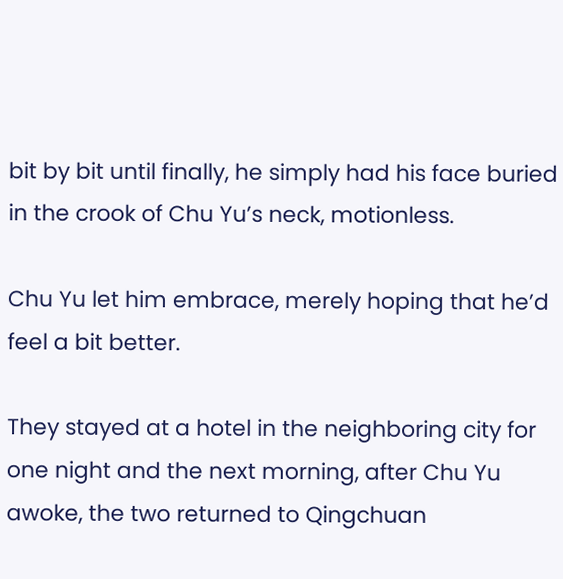bit by bit until finally, he simply had his face buried in the crook of Chu Yu’s neck, motionless.

Chu Yu let him embrace, merely hoping that he’d feel a bit better.

They stayed at a hotel in the neighboring city for one night and the next morning, after Chu Yu awoke, the two returned to Qingchuan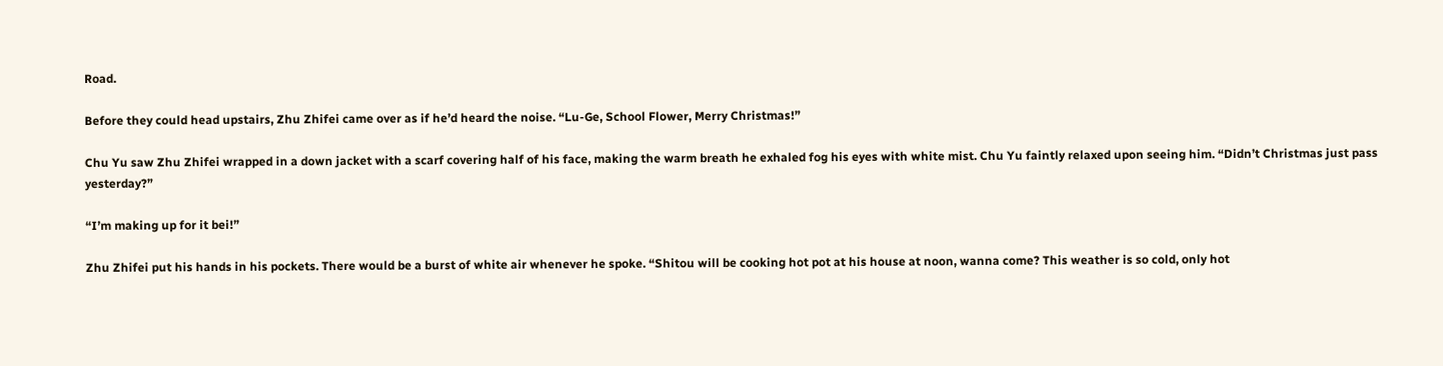Road.

Before they could head upstairs, Zhu Zhifei came over as if he’d heard the noise. “Lu-Ge, School Flower, Merry Christmas!”

Chu Yu saw Zhu Zhifei wrapped in a down jacket with a scarf covering half of his face, making the warm breath he exhaled fog his eyes with white mist. Chu Yu faintly relaxed upon seeing him. “Didn’t Christmas just pass yesterday?”

“I’m making up for it bei!”

Zhu Zhifei put his hands in his pockets. There would be a burst of white air whenever he spoke. “Shitou will be cooking hot pot at his house at noon, wanna come? This weather is so cold, only hot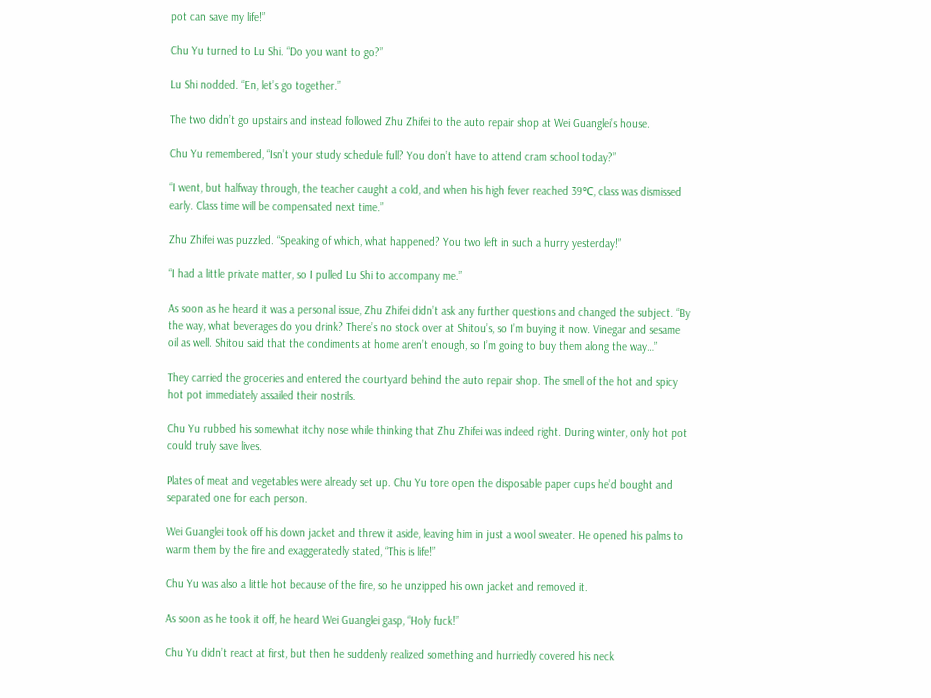pot can save my life!”

Chu Yu turned to Lu Shi. “Do you want to go?”

Lu Shi nodded. “En, let’s go together.”

The two didn’t go upstairs and instead followed Zhu Zhifei to the auto repair shop at Wei Guanglei’s house.

Chu Yu remembered, “Isn’t your study schedule full? You don’t have to attend cram school today?”

“I went, but halfway through, the teacher caught a cold, and when his high fever reached 39℃, class was dismissed early. Class time will be compensated next time.”

Zhu Zhifei was puzzled. “Speaking of which, what happened? You two left in such a hurry yesterday!”

“I had a little private matter, so I pulled Lu Shi to accompany me.”

As soon as he heard it was a personal issue, Zhu Zhifei didn’t ask any further questions and changed the subject. “By the way, what beverages do you drink? There’s no stock over at Shitou’s, so I’m buying it now. Vinegar and sesame oil as well. Shitou said that the condiments at home aren’t enough, so I’m going to buy them along the way…”

They carried the groceries and entered the courtyard behind the auto repair shop. The smell of the hot and spicy hot pot immediately assailed their nostrils.

Chu Yu rubbed his somewhat itchy nose while thinking that Zhu Zhifei was indeed right. During winter, only hot pot could truly save lives.

Plates of meat and vegetables were already set up. Chu Yu tore open the disposable paper cups he’d bought and separated one for each person.

Wei Guanglei took off his down jacket and threw it aside, leaving him in just a wool sweater. He opened his palms to warm them by the fire and exaggeratedly stated, “This is life!”

Chu Yu was also a little hot because of the fire, so he unzipped his own jacket and removed it.

As soon as he took it off, he heard Wei Guanglei gasp, “Holy fuck!”

Chu Yu didn’t react at first, but then he suddenly realized something and hurriedly covered his neck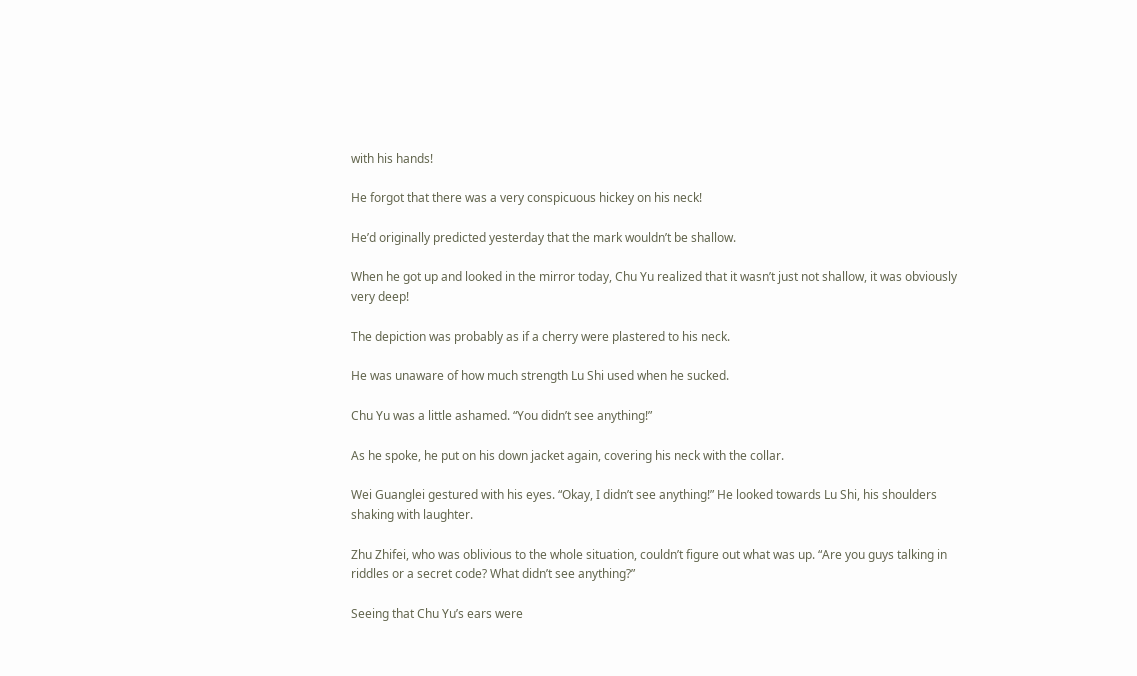with his hands!

He forgot that there was a very conspicuous hickey on his neck!

He’d originally predicted yesterday that the mark wouldn’t be shallow.

When he got up and looked in the mirror today, Chu Yu realized that it wasn’t just not shallow, it was obviously very deep!

The depiction was probably as if a cherry were plastered to his neck.

He was unaware of how much strength Lu Shi used when he sucked.

Chu Yu was a little ashamed. “You didn’t see anything!”

As he spoke, he put on his down jacket again, covering his neck with the collar.

Wei Guanglei gestured with his eyes. “Okay, I didn’t see anything!” He looked towards Lu Shi, his shoulders shaking with laughter.

Zhu Zhifei, who was oblivious to the whole situation, couldn’t figure out what was up. “Are you guys talking in riddles or a secret code? What didn’t see anything?”

Seeing that Chu Yu’s ears were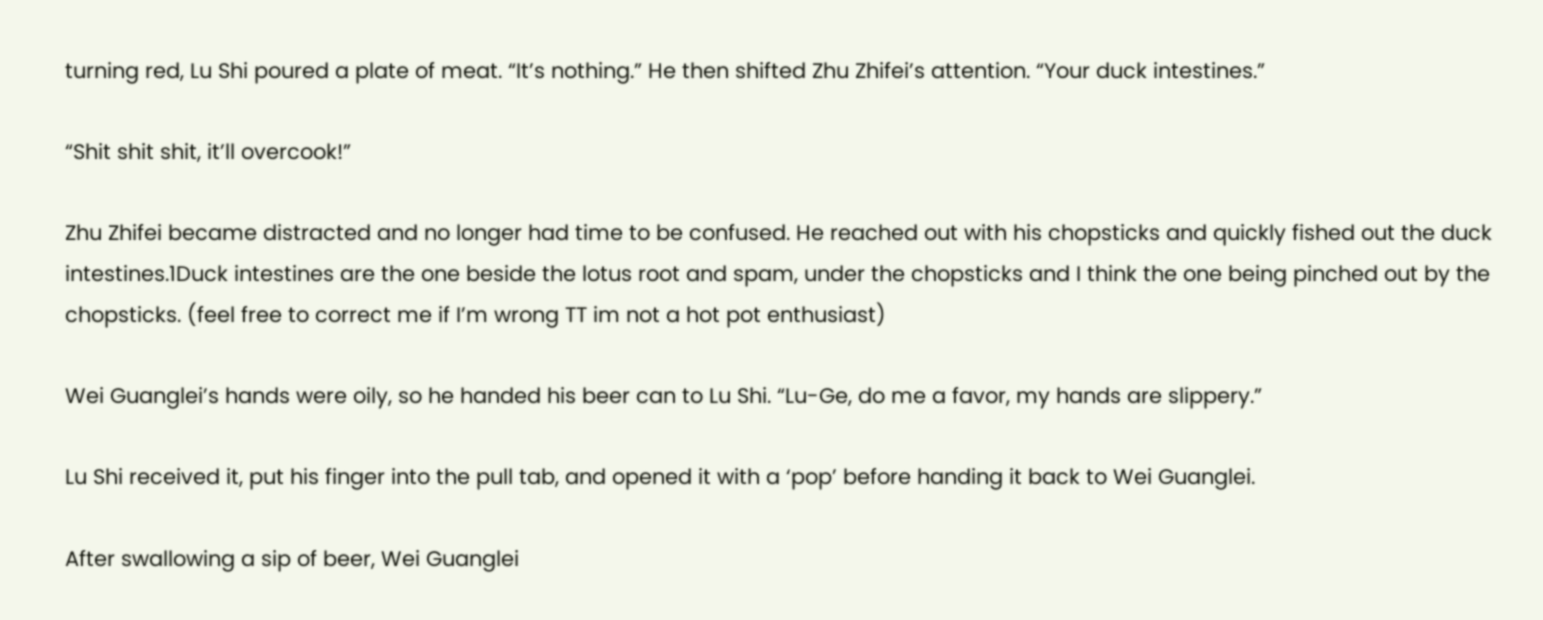turning red, Lu Shi poured a plate of meat. “It’s nothing.” He then shifted Zhu Zhifei’s attention. “Your duck intestines.”

“Shit shit shit, it’ll overcook!”

Zhu Zhifei became distracted and no longer had time to be confused. He reached out with his chopsticks and quickly fished out the duck intestines.1Duck intestines are the one beside the lotus root and spam, under the chopsticks and I think the one being pinched out by the chopsticks. (feel free to correct me if I’m wrong TT im not a hot pot enthusiast)

Wei Guanglei’s hands were oily, so he handed his beer can to Lu Shi. “Lu-Ge, do me a favor, my hands are slippery.”

Lu Shi received it, put his finger into the pull tab, and opened it with a ‘pop’ before handing it back to Wei Guanglei.

After swallowing a sip of beer, Wei Guanglei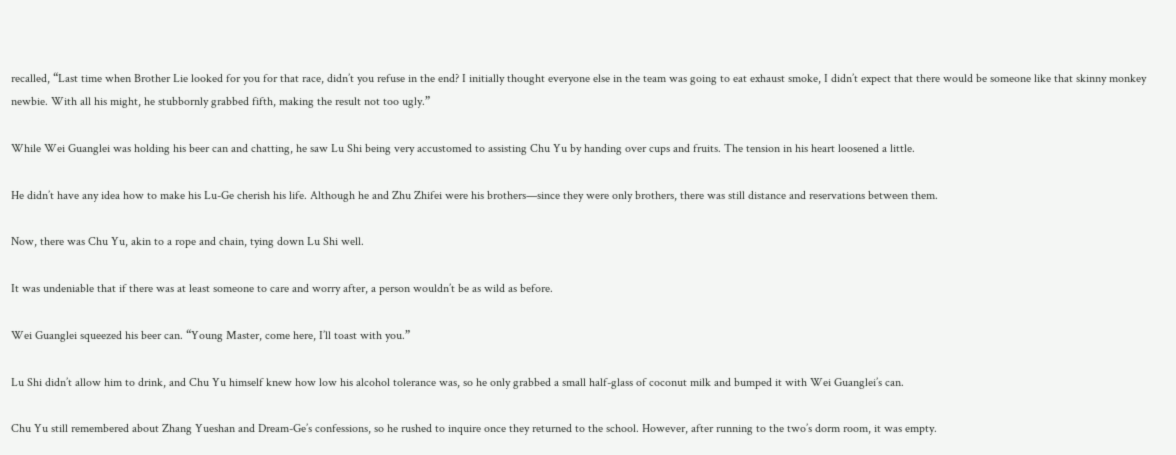recalled, “Last time when Brother Lie looked for you for that race, didn’t you refuse in the end? I initially thought everyone else in the team was going to eat exhaust smoke, I didn’t expect that there would be someone like that skinny monkey newbie. With all his might, he stubbornly grabbed fifth, making the result not too ugly.”

While Wei Guanglei was holding his beer can and chatting, he saw Lu Shi being very accustomed to assisting Chu Yu by handing over cups and fruits. The tension in his heart loosened a little.

He didn’t have any idea how to make his Lu-Ge cherish his life. Although he and Zhu Zhifei were his brothers—since they were only brothers, there was still distance and reservations between them.

Now, there was Chu Yu, akin to a rope and chain, tying down Lu Shi well.

It was undeniable that if there was at least someone to care and worry after, a person wouldn’t be as wild as before.

Wei Guanglei squeezed his beer can. “Young Master, come here, I’ll toast with you.”

Lu Shi didn’t allow him to drink, and Chu Yu himself knew how low his alcohol tolerance was, so he only grabbed a small half-glass of coconut milk and bumped it with Wei Guanglei’s can.

Chu Yu still remembered about Zhang Yueshan and Dream-Ge’s confessions, so he rushed to inquire once they returned to the school. However, after running to the two’s dorm room, it was empty.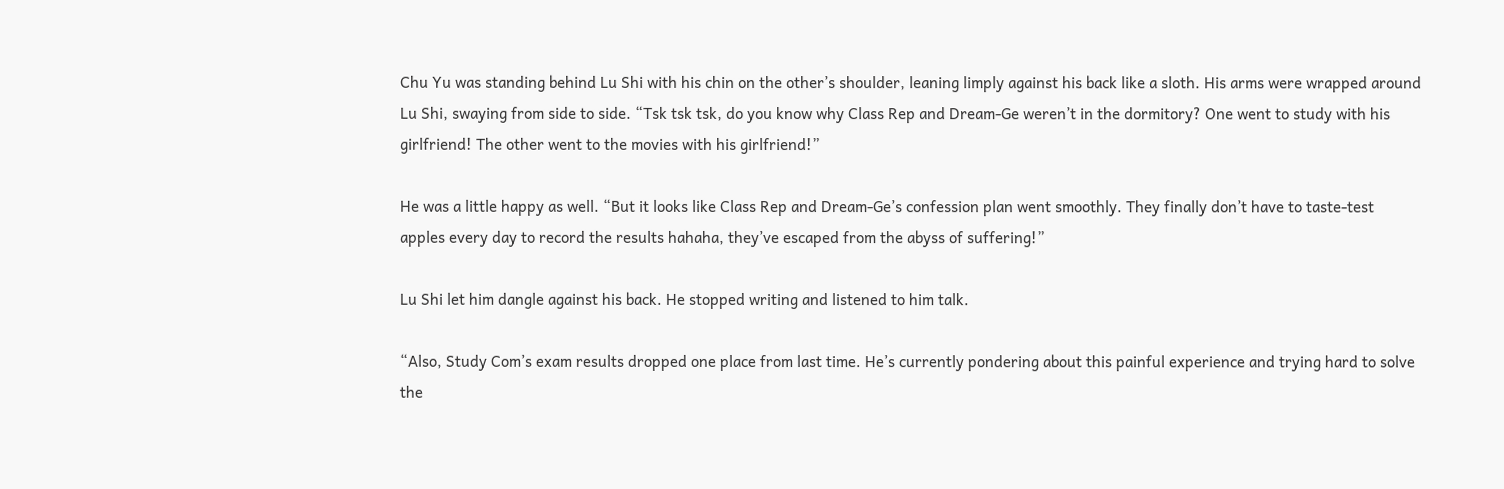Chu Yu was standing behind Lu Shi with his chin on the other’s shoulder, leaning limply against his back like a sloth. His arms were wrapped around Lu Shi, swaying from side to side. “Tsk tsk tsk, do you know why Class Rep and Dream-Ge weren’t in the dormitory? One went to study with his girlfriend! The other went to the movies with his girlfriend!”

He was a little happy as well. “But it looks like Class Rep and Dream-Ge’s confession plan went smoothly. They finally don’t have to taste-test apples every day to record the results hahaha, they’ve escaped from the abyss of suffering!”

Lu Shi let him dangle against his back. He stopped writing and listened to him talk.

“Also, Study Com’s exam results dropped one place from last time. He’s currently pondering about this painful experience and trying hard to solve the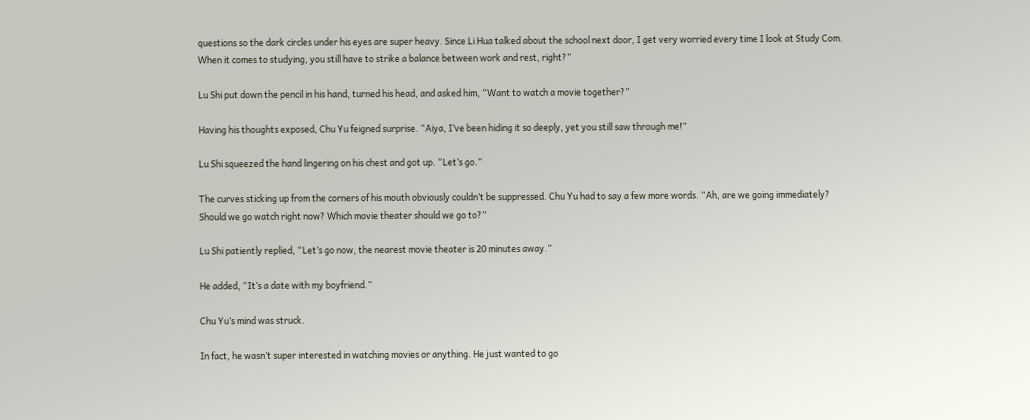questions so the dark circles under his eyes are super heavy. Since Li Hua talked about the school next door, I get very worried every time I look at Study Com. When it comes to studying, you still have to strike a balance between work and rest, right?”

Lu Shi put down the pencil in his hand, turned his head, and asked him, “Want to watch a movie together?”

Having his thoughts exposed, Chu Yu feigned surprise. “Aiya, I’ve been hiding it so deeply, yet you still saw through me!”

Lu Shi squeezed the hand lingering on his chest and got up. “Let’s go.”

The curves sticking up from the corners of his mouth obviously couldn’t be suppressed. Chu Yu had to say a few more words. “Ah, are we going immediately? Should we go watch right now? Which movie theater should we go to?”

Lu Shi patiently replied, “Let’s go now, the nearest movie theater is 20 minutes away.”

He added, “It’s a date with my boyfriend.”

Chu Yu’s mind was struck.

In fact, he wasn’t super interested in watching movies or anything. He just wanted to go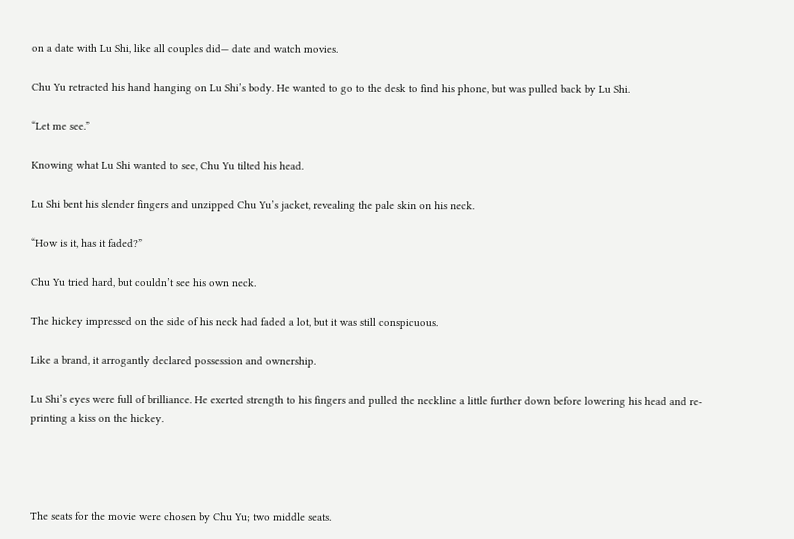on a date with Lu Shi, like all couples did— date and watch movies.

Chu Yu retracted his hand hanging on Lu Shi’s body. He wanted to go to the desk to find his phone, but was pulled back by Lu Shi.

“Let me see.”

Knowing what Lu Shi wanted to see, Chu Yu tilted his head.

Lu Shi bent his slender fingers and unzipped Chu Yu’s jacket, revealing the pale skin on his neck.

“How is it, has it faded?”

Chu Yu tried hard, but couldn’t see his own neck.

The hickey impressed on the side of his neck had faded a lot, but it was still conspicuous.

Like a brand, it arrogantly declared possession and ownership.

Lu Shi’s eyes were full of brilliance. He exerted strength to his fingers and pulled the neckline a little further down before lowering his head and re-printing a kiss on the hickey.




The seats for the movie were chosen by Chu Yu; two middle seats.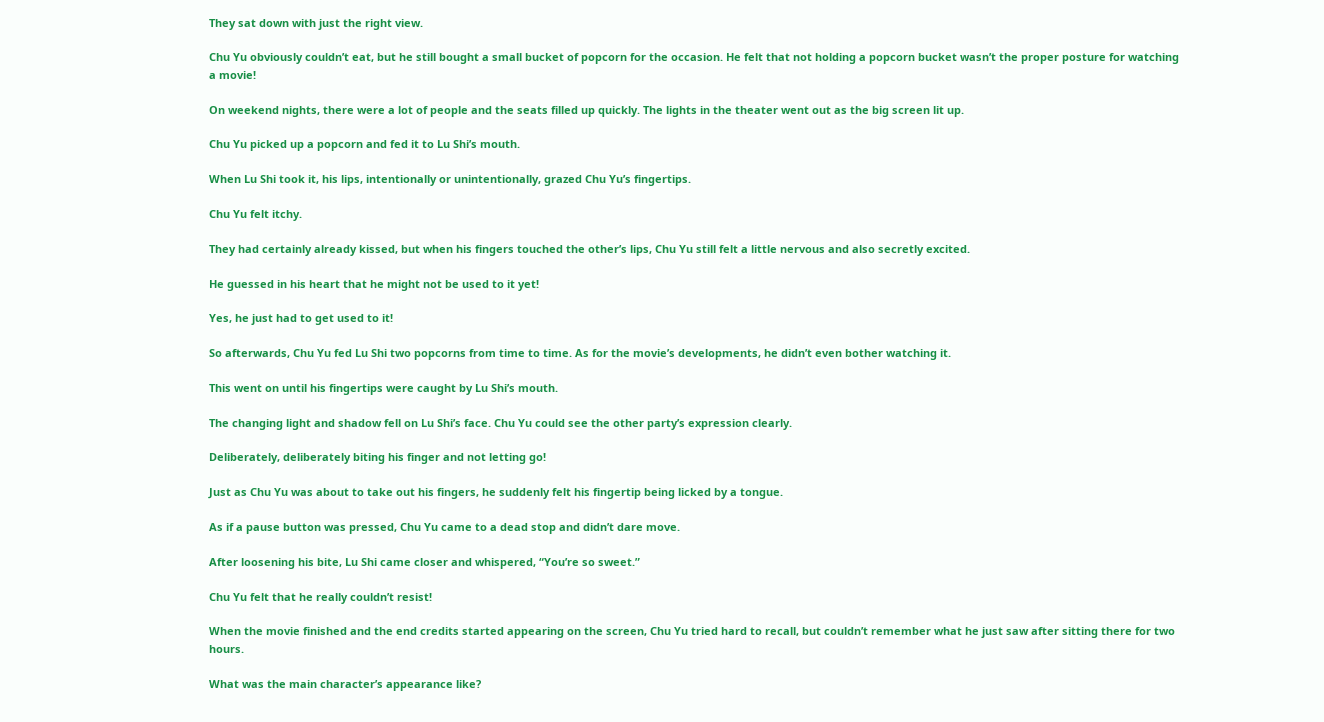They sat down with just the right view.

Chu Yu obviously couldn’t eat, but he still bought a small bucket of popcorn for the occasion. He felt that not holding a popcorn bucket wasn’t the proper posture for watching a movie!

On weekend nights, there were a lot of people and the seats filled up quickly. The lights in the theater went out as the big screen lit up.

Chu Yu picked up a popcorn and fed it to Lu Shi’s mouth.

When Lu Shi took it, his lips, intentionally or unintentionally, grazed Chu Yu’s fingertips.

Chu Yu felt itchy.

They had certainly already kissed, but when his fingers touched the other’s lips, Chu Yu still felt a little nervous and also secretly excited.

He guessed in his heart that he might not be used to it yet!

Yes, he just had to get used to it!

So afterwards, Chu Yu fed Lu Shi two popcorns from time to time. As for the movie’s developments, he didn’t even bother watching it.

This went on until his fingertips were caught by Lu Shi’s mouth.

The changing light and shadow fell on Lu Shi’s face. Chu Yu could see the other party’s expression clearly.

Deliberately, deliberately biting his finger and not letting go!

Just as Chu Yu was about to take out his fingers, he suddenly felt his fingertip being licked by a tongue.

As if a pause button was pressed, Chu Yu came to a dead stop and didn’t dare move.

After loosening his bite, Lu Shi came closer and whispered, “You’re so sweet.”

Chu Yu felt that he really couldn’t resist!

When the movie finished and the end credits started appearing on the screen, Chu Yu tried hard to recall, but couldn’t remember what he just saw after sitting there for two hours.

What was the main character’s appearance like?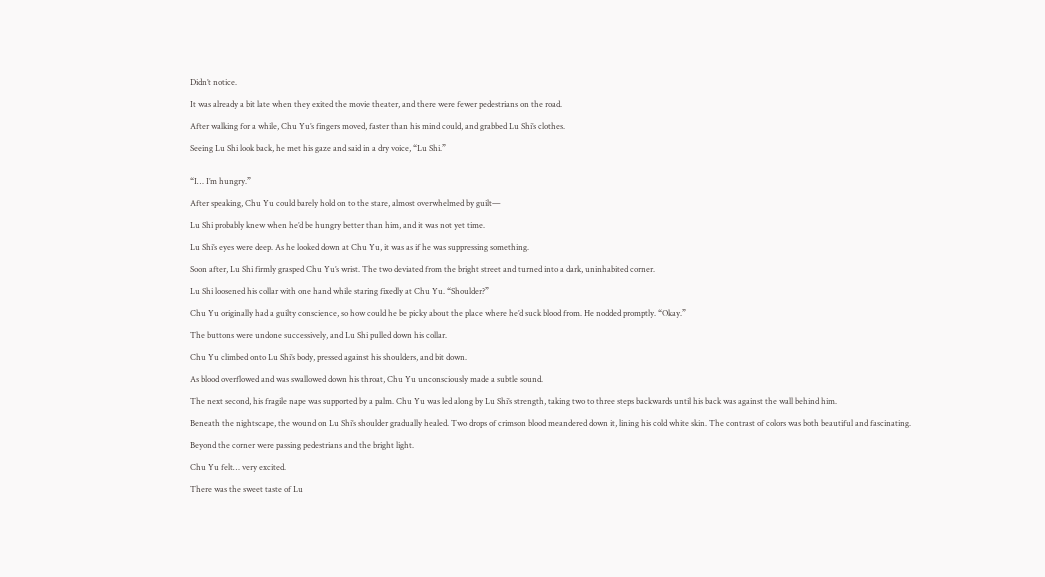Didn’t notice.

It was already a bit late when they exited the movie theater, and there were fewer pedestrians on the road.

After walking for a while, Chu Yu’s fingers moved, faster than his mind could, and grabbed Lu Shi’s clothes.

Seeing Lu Shi look back, he met his gaze and said in a dry voice, “Lu Shi.”


“I… I’m hungry.”

After speaking, Chu Yu could barely hold on to the stare, almost overwhelmed by guilt—

Lu Shi probably knew when he’d be hungry better than him, and it was not yet time.

Lu Shi’s eyes were deep. As he looked down at Chu Yu, it was as if he was suppressing something.

Soon after, Lu Shi firmly grasped Chu Yu’s wrist. The two deviated from the bright street and turned into a dark, uninhabited corner.

Lu Shi loosened his collar with one hand while staring fixedly at Chu Yu. “Shoulder?”

Chu Yu originally had a guilty conscience, so how could he be picky about the place where he’d suck blood from. He nodded promptly. “Okay.”

The buttons were undone successively, and Lu Shi pulled down his collar.

Chu Yu climbed onto Lu Shi’s body, pressed against his shoulders, and bit down.

As blood overflowed and was swallowed down his throat, Chu Yu unconsciously made a subtle sound.

The next second, his fragile nape was supported by a palm. Chu Yu was led along by Lu Shi’s strength, taking two to three steps backwards until his back was against the wall behind him.

Beneath the nightscape, the wound on Lu Shi’s shoulder gradually healed. Two drops of crimson blood meandered down it, lining his cold white skin. The contrast of colors was both beautiful and fascinating.

Beyond the corner were passing pedestrians and the bright light.

Chu Yu felt… very excited.

There was the sweet taste of Lu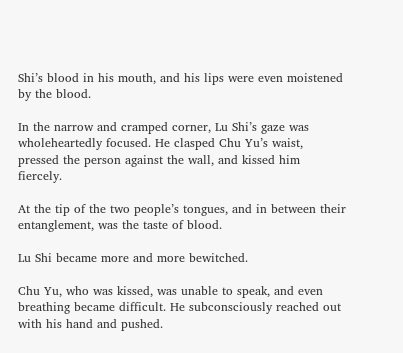Shi’s blood in his mouth, and his lips were even moistened by the blood.

In the narrow and cramped corner, Lu Shi’s gaze was wholeheartedly focused. He clasped Chu Yu’s waist, pressed the person against the wall, and kissed him fiercely.

At the tip of the two people’s tongues, and in between their entanglement, was the taste of blood.

Lu Shi became more and more bewitched.

Chu Yu, who was kissed, was unable to speak, and even breathing became difficult. He subconsciously reached out with his hand and pushed.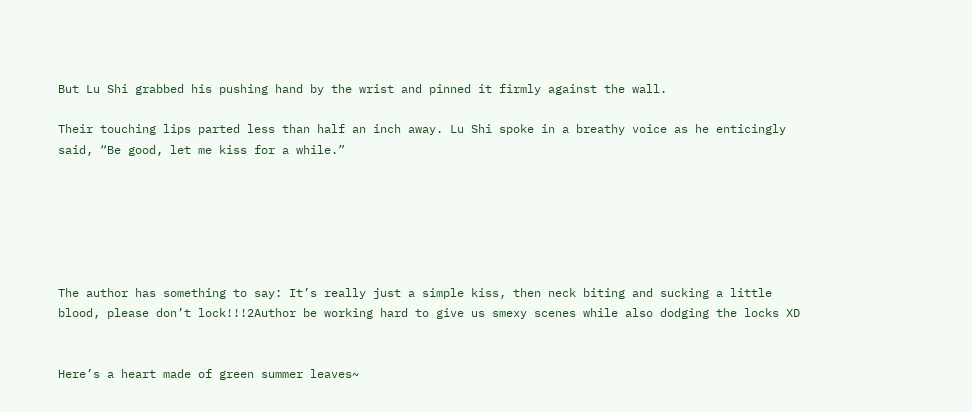But Lu Shi grabbed his pushing hand by the wrist and pinned it firmly against the wall.

Their touching lips parted less than half an inch away. Lu Shi spoke in a breathy voice as he enticingly said, “Be good, let me kiss for a while.”






The author has something to say: It’s really just a simple kiss, then neck biting and sucking a little blood, please don’t lock!!!2Author be working hard to give us smexy scenes while also dodging the locks XD


Here’s a heart made of green summer leaves~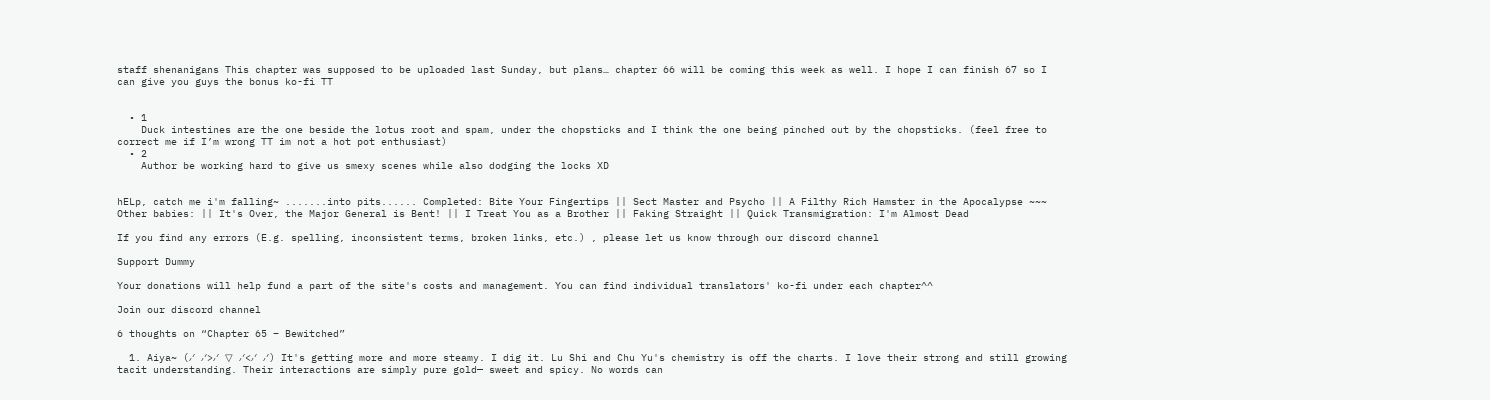staff shenanigans This chapter was supposed to be uploaded last Sunday, but plans… chapter 66 will be coming this week as well. I hope I can finish 67 so I can give you guys the bonus ko-fi TT


  • 1
    Duck intestines are the one beside the lotus root and spam, under the chopsticks and I think the one being pinched out by the chopsticks. (feel free to correct me if I’m wrong TT im not a hot pot enthusiast)
  • 2
    Author be working hard to give us smexy scenes while also dodging the locks XD


hELp, catch me i'm falling~ .......into pits...... Completed: Bite Your Fingertips || Sect Master and Psycho || A Filthy Rich Hamster in the Apocalypse ~~~ Other babies: || It's Over, the Major General is Bent! || I Treat You as a Brother || Faking Straight || Quick Transmigration: I'm Almost Dead

If you find any errors (E.g. spelling, inconsistent terms, broken links, etc.) , please let us know through our discord channel

Support Dummy

Your donations will help fund a part of the site's costs and management. You can find individual translators' ko-fi under each chapter^^

Join our discord channel

6 thoughts on “Chapter 65 – Bewitched”

  1. Aiya~ (⁄ ⁄>⁄ ▽ ⁄<⁄ ⁄) It's getting more and more steamy. I dig it. Lu Shi and Chu Yu's chemistry is off the charts. I love their strong and still growing tacit understanding. Their interactions are simply pure gold— sweet and spicy. No words can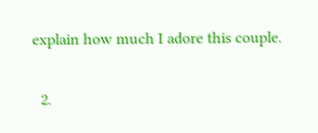explain how much I adore this couple.

  2.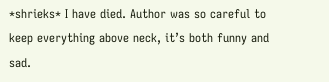*shrieks* I have died. Author was so careful to keep everything above neck, it’s both funny and sad.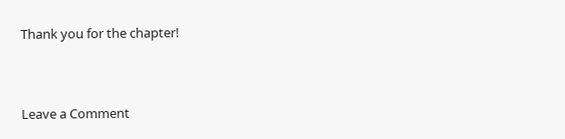Thank you for the chapter!


Leave a Comment